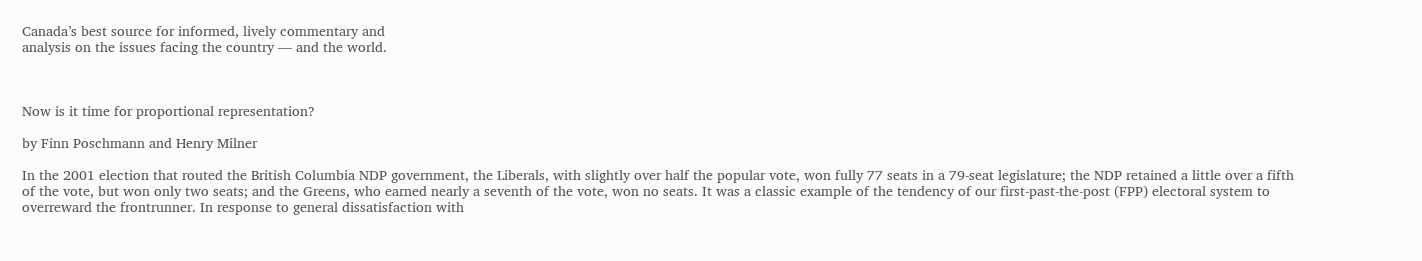Canada’s best source for informed, lively commentary and
analysis on the issues facing the country — and the world.



Now is it time for proportional representation?

by Finn Poschmann and Henry Milner

In the 2001 election that routed the British Columbia NDP government, the Liberals, with slightly over half the popular vote, won fully 77 seats in a 79-seat legislature; the NDP retained a little over a fifth of the vote, but won only two seats; and the Greens, who earned nearly a seventh of the vote, won no seats. It was a classic example of the tendency of our first-past-the-post (FPP) electoral system to overreward the frontrunner. In response to general dissatisfaction with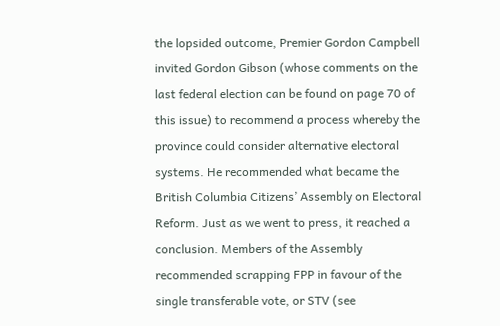the lopsided outcome, Premier Gordon Campbell invited Gordon Gibson (whose comments on the last federal election can be found on page 70 of this issue) to recommend a process whereby the province could consider alternative electoral systems. He recommended what became the British Columbia Citizens’ Assembly on Electoral Reform. Just as we went to press, it reached a conclusion. Members of the Assembly recommended scrapping FPP in favour of the single transferable vote, or STV (see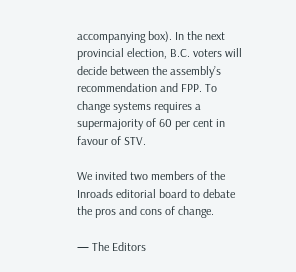accompanying box). In the next provincial election, B.C. voters will decide between the assembly’s recommendation and FPP. To change systems requires a supermajority of 60 per cent in favour of STV.

We invited two members of the Inroads editorial board to debate the pros and cons of change.

— The Editors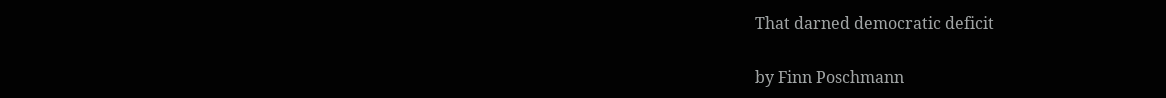That darned democratic deficit

by Finn Poschmann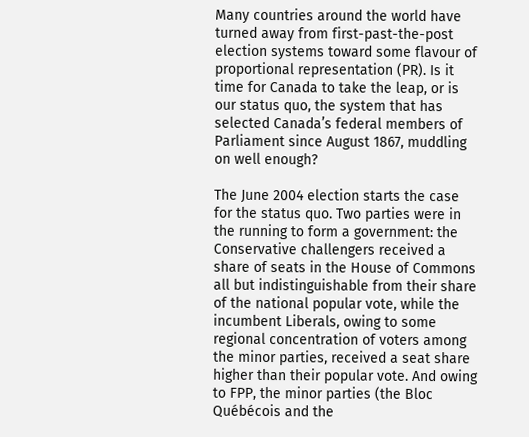Many countries around the world have turned away from first-past-the-post election systems toward some flavour of proportional representation (PR). Is it time for Canada to take the leap, or is our status quo, the system that has selected Canada’s federal members of Parliament since August 1867, muddling on well enough?

The June 2004 election starts the case for the status quo. Two parties were in the running to form a government: the Conservative challengers received a share of seats in the House of Commons all but indistinguishable from their share of the national popular vote, while the incumbent Liberals, owing to some regional concentration of voters among the minor parties, received a seat share higher than their popular vote. And owing to FPP, the minor parties (the Bloc Québécois and the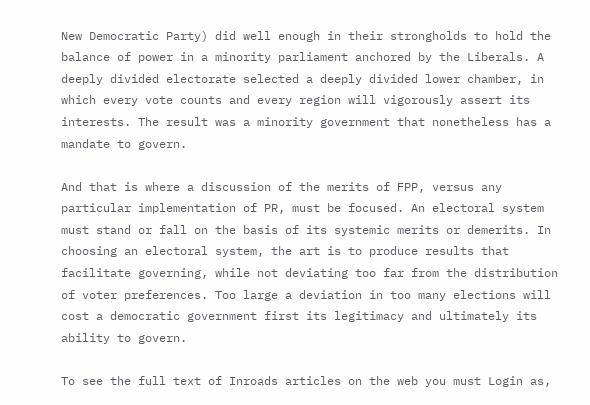New Democratic Party) did well enough in their strongholds to hold the balance of power in a minority parliament anchored by the Liberals. A deeply divided electorate selected a deeply divided lower chamber, in which every vote counts and every region will vigorously assert its interests. The result was a minority government that nonetheless has a mandate to govern.

And that is where a discussion of the merits of FPP, versus any particular implementation of PR, must be focused. An electoral system must stand or fall on the basis of its systemic merits or demerits. In choosing an electoral system, the art is to produce results that facilitate governing, while not deviating too far from the distribution of voter preferences. Too large a deviation in too many elections will cost a democratic government first its legitimacy and ultimately its ability to govern.

To see the full text of Inroads articles on the web you must Login as,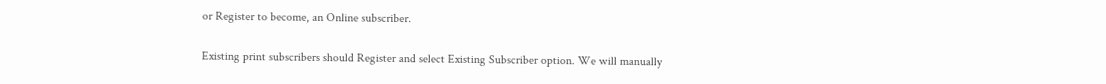or Register to become, an Online subscriber.

Existing print subscribers should Register and select Existing Subscriber option. We will manually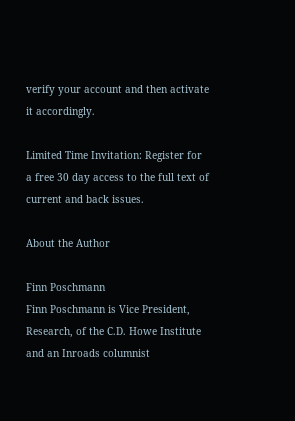verify your account and then activate it accordingly.

Limited Time Invitation: Register for a free 30 day access to the full text of current and back issues.

About the Author

Finn Poschmann
Finn Poschmann is Vice President, Research, of the C.D. Howe Institute and an Inroads columnist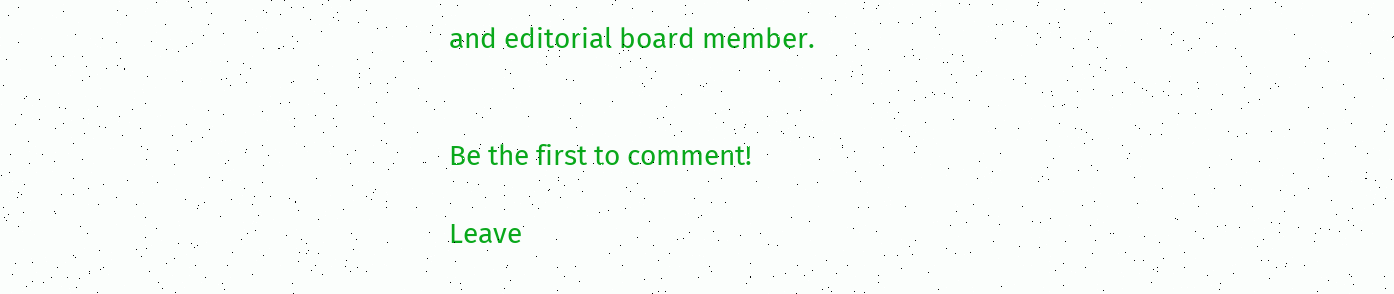and editorial board member.


Be the first to comment!

Leave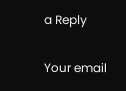a Reply

Your email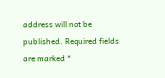address will not be published. Required fields are marked *